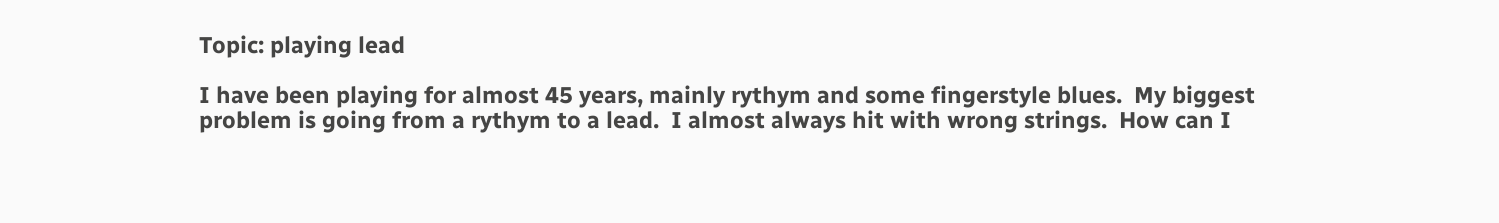Topic: playing lead

I have been playing for almost 45 years, mainly rythym and some fingerstyle blues.  My biggest problem is going from a rythym to a lead.  I almost always hit with wrong strings.  How can I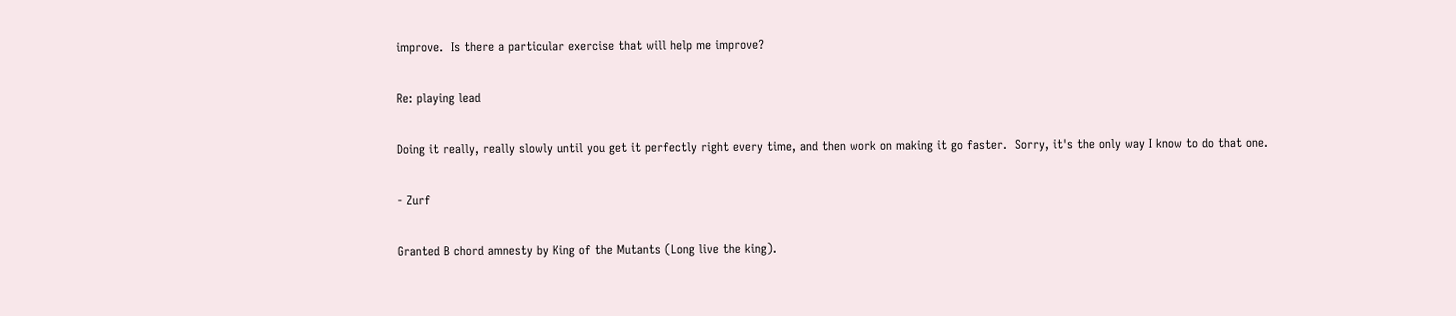improve.  Is there a particular exercise that will help me improve?

Re: playing lead

Doing it really, really slowly until you get it perfectly right every time, and then work on making it go faster.  Sorry, it's the only way I know to do that one.

- Zurf

Granted B chord amnesty by King of the Mutants (Long live the king).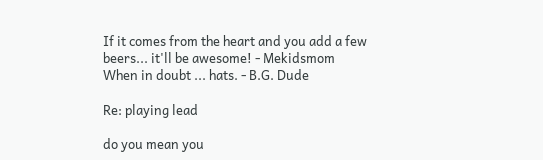If it comes from the heart and you add a few beers... it'll be awesome! - Mekidsmom
When in doubt ... hats. - B.G. Dude

Re: playing lead

do you mean you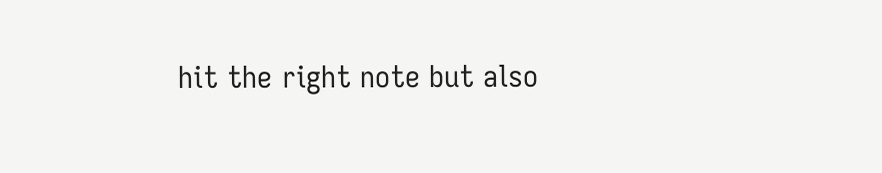hit the right note but also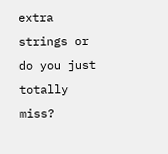extra strings or do you just totally miss?